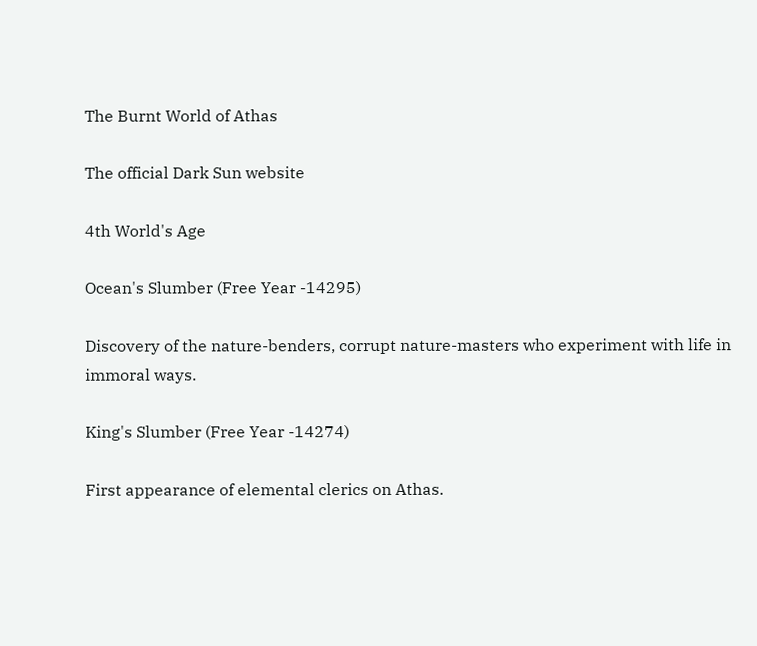The Burnt World of Athas

The official Dark Sun website

4th World's Age

Ocean's Slumber (Free Year -14295)

Discovery of the nature-benders, corrupt nature-masters who experiment with life in immoral ways.

King's Slumber (Free Year -14274)

First appearance of elemental clerics on Athas.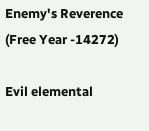Enemy's Reverence (Free Year -14272)

Evil elemental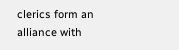clerics form an alliance with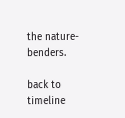the nature-benders.

back to timeline